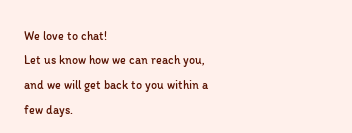We love to chat!
Let us know how we can reach you, and we will get back to you within a few days.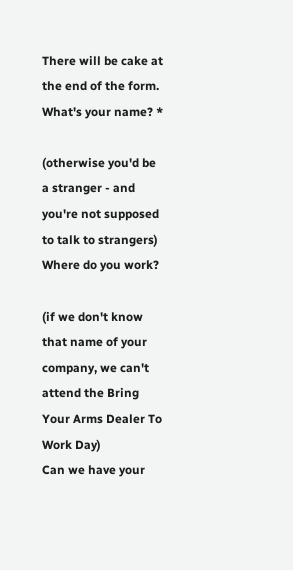There will be cake at the end of the form.
What's your name? *

(otherwise you'd be a stranger - and you're not supposed to talk to strangers)
Where do you work?

(if we don't know that name of your company, we can't attend the Bring Your Arms Dealer To Work Day)
Can we have your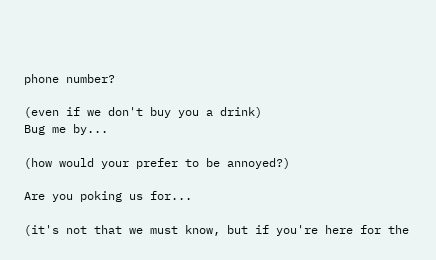phone number?

(even if we don't buy you a drink)
Bug me by...

(how would your prefer to be annoyed?)

Are you poking us for...

(it's not that we must know, but if you're here for the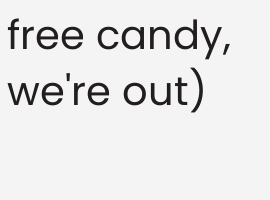free candy, we're out)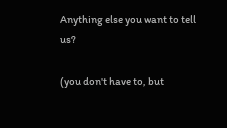Anything else you want to tell us?

(you don't have to, but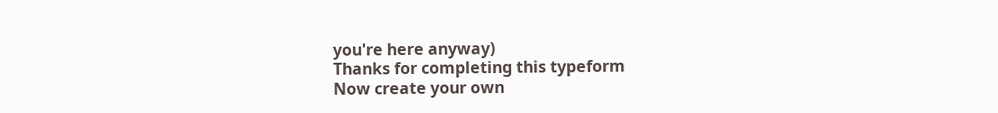you're here anyway)
Thanks for completing this typeform
Now create your own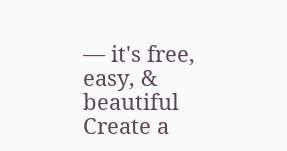— it's free, easy, & beautiful
Create a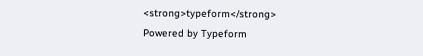<strong>typeform</strong>
Powered by Typeform